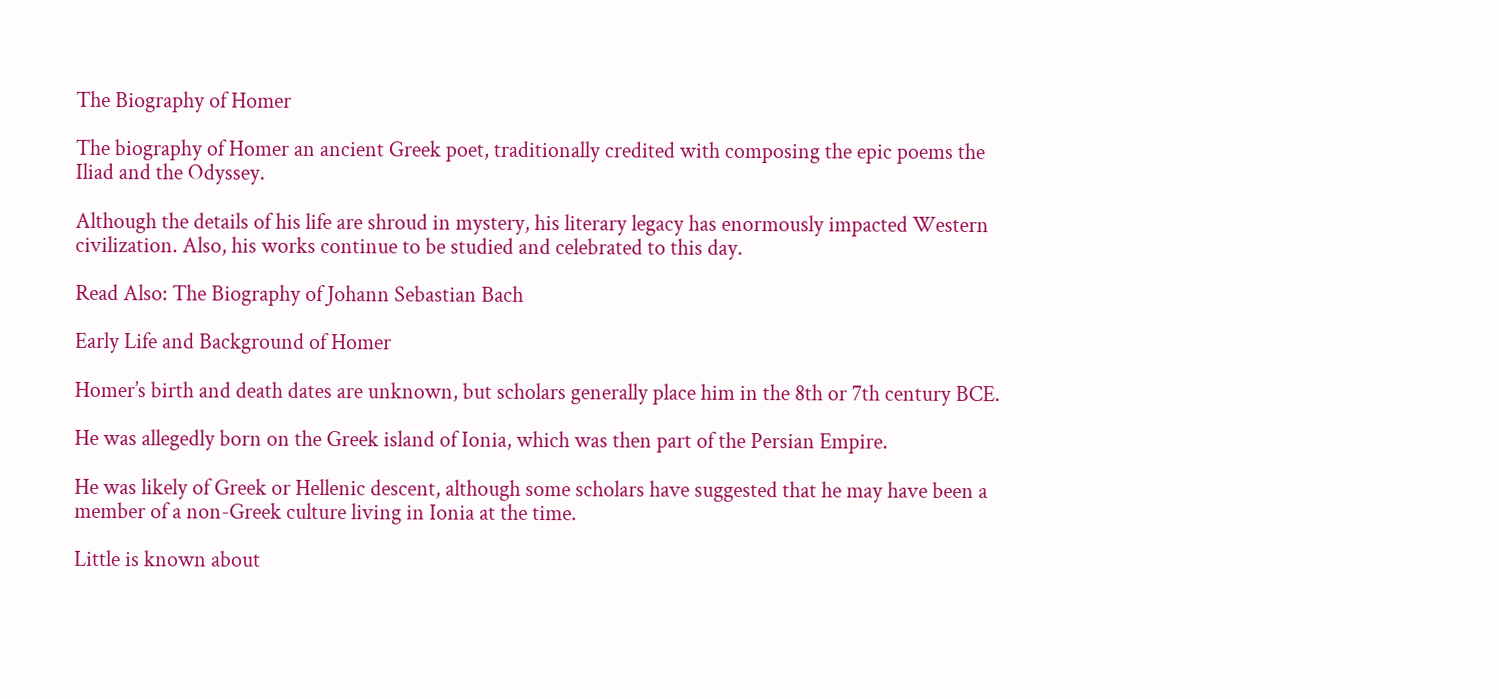The Biography of Homer

The biography of Homer an ancient Greek poet, traditionally credited with composing the epic poems the Iliad and the Odyssey.

Although the details of his life are shroud in mystery, his literary legacy has enormously impacted Western civilization. Also, his works continue to be studied and celebrated to this day.

Read Also: The Biography of Johann Sebastian Bach

Early Life and Background of Homer

Homer’s birth and death dates are unknown, but scholars generally place him in the 8th or 7th century BCE.

He was allegedly born on the Greek island of Ionia, which was then part of the Persian Empire.

He was likely of Greek or Hellenic descent, although some scholars have suggested that he may have been a member of a non-Greek culture living in Ionia at the time.

Little is known about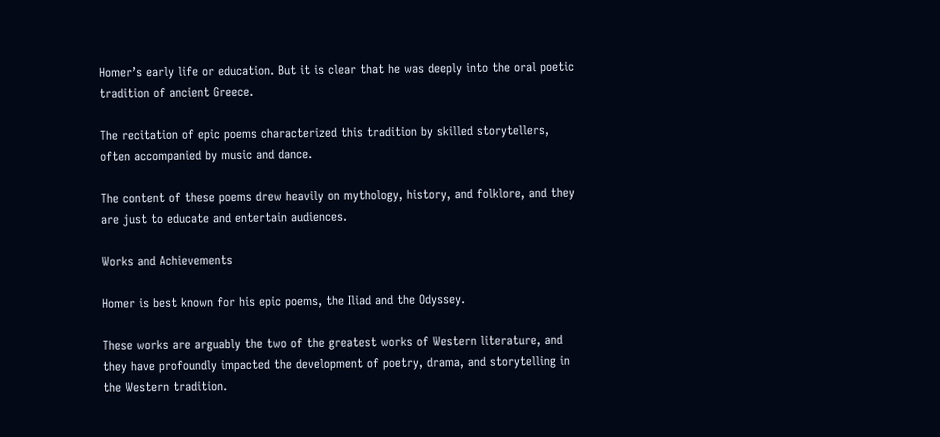Homer’s early life or education. But it is clear that he was deeply into the oral poetic tradition of ancient Greece.

The recitation of epic poems characterized this tradition by skilled storytellers, often accompanied by music and dance.

The content of these poems drew heavily on mythology, history, and folklore, and they are just to educate and entertain audiences.

Works and Achievements

Homer is best known for his epic poems, the Iliad and the Odyssey.

These works are arguably the two of the greatest works of Western literature, and they have profoundly impacted the development of poetry, drama, and storytelling in the Western tradition.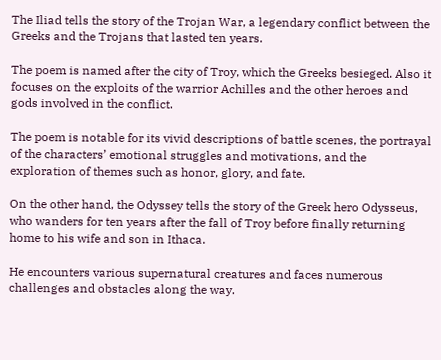The Iliad tells the story of the Trojan War, a legendary conflict between the Greeks and the Trojans that lasted ten years.

The poem is named after the city of Troy, which the Greeks besieged. Also it focuses on the exploits of the warrior Achilles and the other heroes and gods involved in the conflict.

The poem is notable for its vivid descriptions of battle scenes, the portrayal of the characters’ emotional struggles and motivations, and the exploration of themes such as honor, glory, and fate.

On the other hand, the Odyssey tells the story of the Greek hero Odysseus, who wanders for ten years after the fall of Troy before finally returning home to his wife and son in Ithaca.

He encounters various supernatural creatures and faces numerous challenges and obstacles along the way.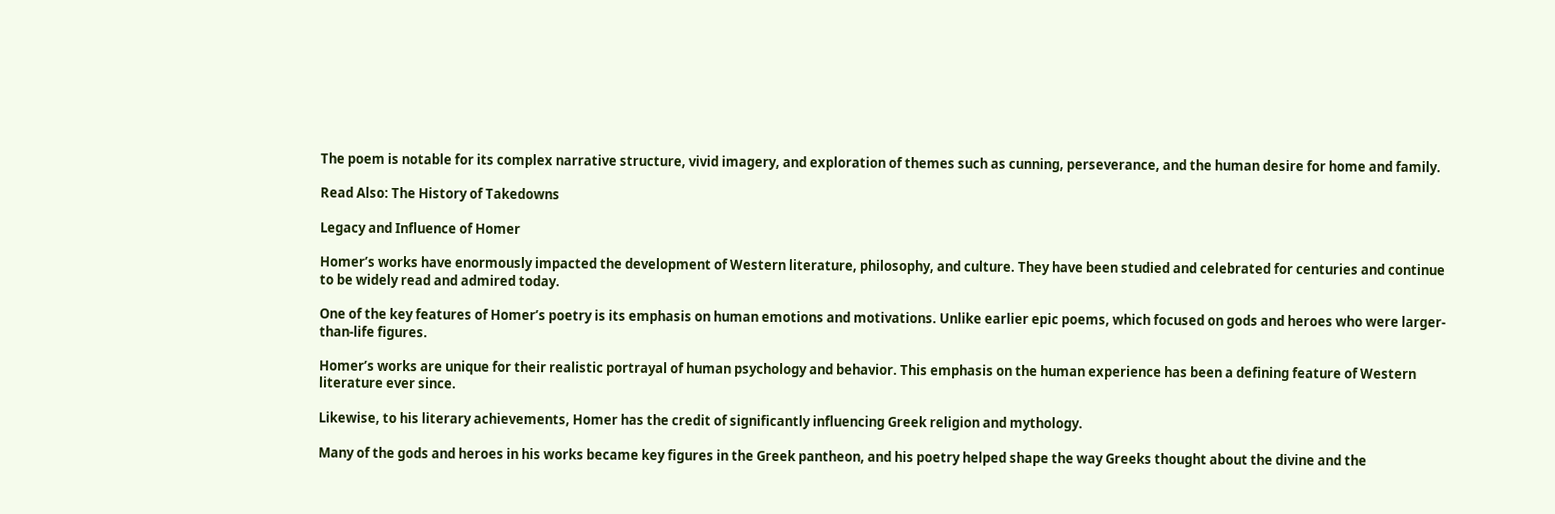The poem is notable for its complex narrative structure, vivid imagery, and exploration of themes such as cunning, perseverance, and the human desire for home and family.

Read Also: The History of Takedowns

Legacy and Influence of Homer

Homer’s works have enormously impacted the development of Western literature, philosophy, and culture. They have been studied and celebrated for centuries and continue to be widely read and admired today.

One of the key features of Homer’s poetry is its emphasis on human emotions and motivations. Unlike earlier epic poems, which focused on gods and heroes who were larger-than-life figures.

Homer’s works are unique for their realistic portrayal of human psychology and behavior. This emphasis on the human experience has been a defining feature of Western literature ever since.

Likewise, to his literary achievements, Homer has the credit of significantly influencing Greek religion and mythology.

Many of the gods and heroes in his works became key figures in the Greek pantheon, and his poetry helped shape the way Greeks thought about the divine and the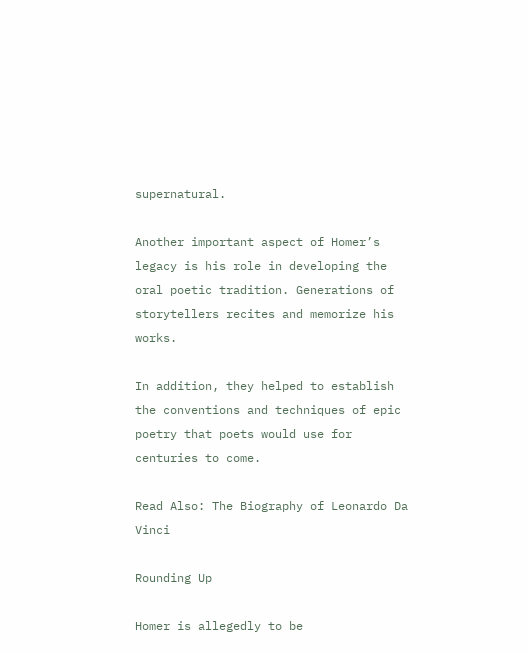supernatural.

Another important aspect of Homer’s legacy is his role in developing the oral poetic tradition. Generations of storytellers recites and memorize his works.

In addition, they helped to establish the conventions and techniques of epic poetry that poets would use for centuries to come.

Read Also: The Biography of Leonardo Da Vinci

Rounding Up

Homer is allegedly to be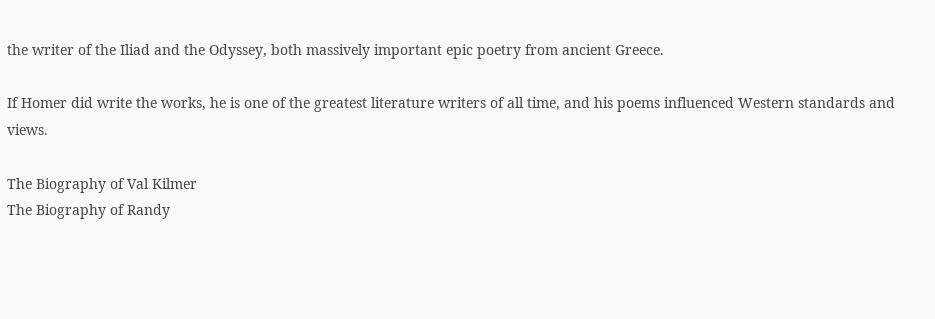the writer of the Iliad and the Odyssey, both massively important epic poetry from ancient Greece.

If Homer did write the works, he is one of the greatest literature writers of all time, and his poems influenced Western standards and views.

The Biography of Val Kilmer
The Biography of Randy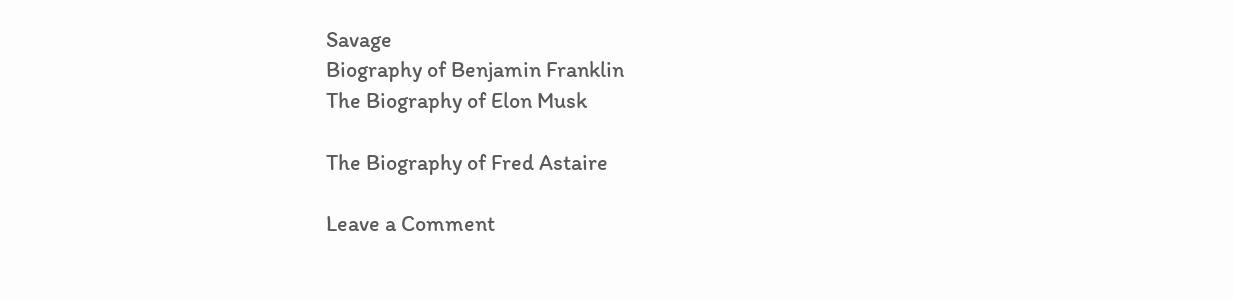Savage
Biography of Benjamin Franklin
The Biography of Elon Musk

The Biography of Fred Astaire

Leave a Comment